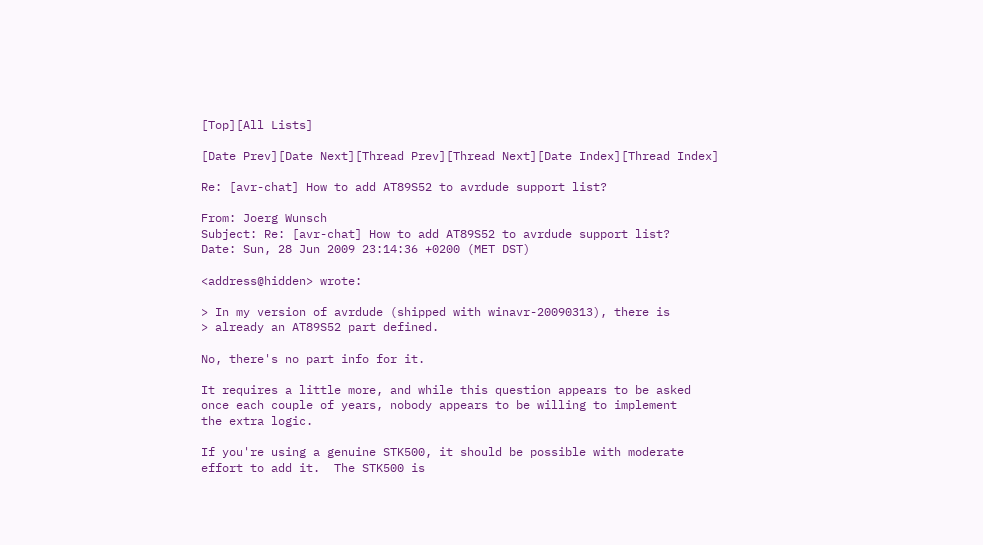[Top][All Lists]

[Date Prev][Date Next][Thread Prev][Thread Next][Date Index][Thread Index]

Re: [avr-chat] How to add AT89S52 to avrdude support list?

From: Joerg Wunsch
Subject: Re: [avr-chat] How to add AT89S52 to avrdude support list?
Date: Sun, 28 Jun 2009 23:14:36 +0200 (MET DST)

<address@hidden> wrote:

> In my version of avrdude (shipped with winavr-20090313), there is
> already an AT89S52 part defined.

No, there's no part info for it.

It requires a little more, and while this question appears to be asked
once each couple of years, nobody appears to be willing to implement
the extra logic.

If you're using a genuine STK500, it should be possible with moderate
effort to add it.  The STK500 is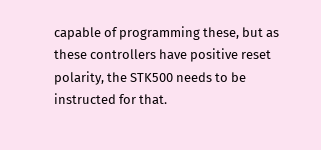capable of programming these, but as
these controllers have positive reset polarity, the STK500 needs to be
instructed for that.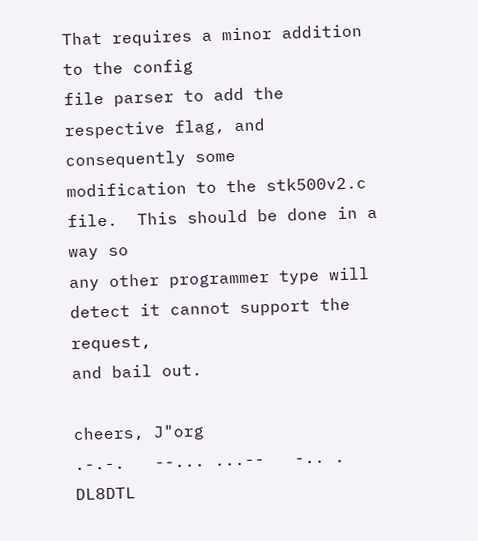That requires a minor addition to the config
file parser to add the respective flag, and consequently some
modification to the stk500v2.c file.  This should be done in a way so
any other programmer type will detect it cannot support the request,
and bail out.

cheers, J"org               .-.-.   --... ...--   -.. .  DL8DTL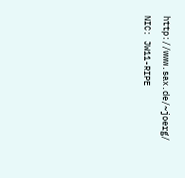http://www.sax.de/~joerg/                        NIC: JW11-RIPE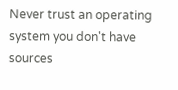Never trust an operating system you don't have sources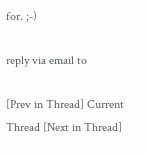for. ;-)

reply via email to

[Prev in Thread] Current Thread [Next in Thread]